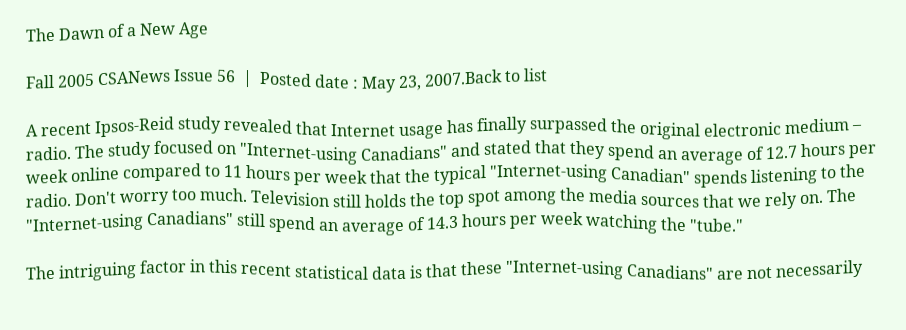The Dawn of a New Age

Fall 2005 CSANews Issue 56  |  Posted date : May 23, 2007.Back to list

A recent Ipsos-Reid study revealed that Internet usage has finally surpassed the original electronic medium – radio. The study focused on "Internet-using Canadians" and stated that they spend an average of 12.7 hours per week online compared to 11 hours per week that the typical "Internet-using Canadian" spends listening to the radio. Don't worry too much. Television still holds the top spot among the media sources that we rely on. The "Internet-using Canadians" still spend an average of 14.3 hours per week watching the "tube."

The intriguing factor in this recent statistical data is that these "Internet-using Canadians" are not necessarily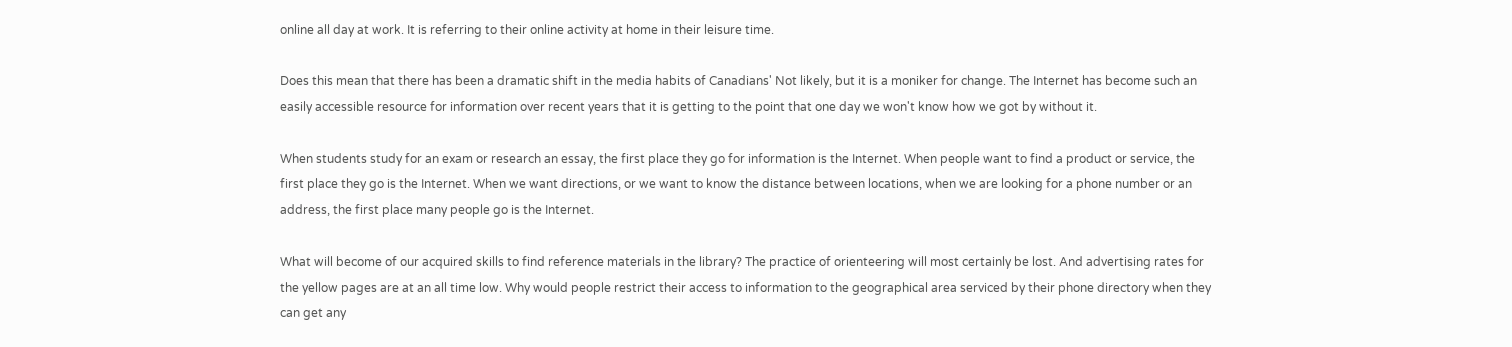online all day at work. It is referring to their online activity at home in their leisure time.

Does this mean that there has been a dramatic shift in the media habits of Canadians' Not likely, but it is a moniker for change. The Internet has become such an easily accessible resource for information over recent years that it is getting to the point that one day we won't know how we got by without it.

When students study for an exam or research an essay, the first place they go for information is the Internet. When people want to find a product or service, the first place they go is the Internet. When we want directions, or we want to know the distance between locations, when we are looking for a phone number or an address, the first place many people go is the Internet.

What will become of our acquired skills to find reference materials in the library? The practice of orienteering will most certainly be lost. And advertising rates for the yellow pages are at an all time low. Why would people restrict their access to information to the geographical area serviced by their phone directory when they can get any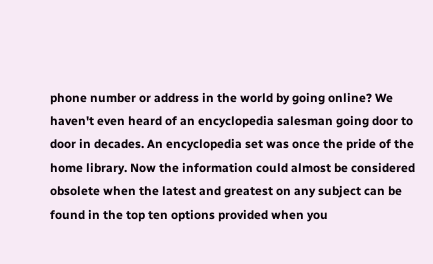phone number or address in the world by going online? We haven't even heard of an encyclopedia salesman going door to door in decades. An encyclopedia set was once the pride of the home library. Now the information could almost be considered obsolete when the latest and greatest on any subject can be found in the top ten options provided when you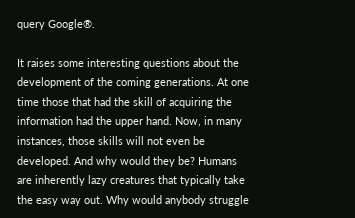query Google®.

It raises some interesting questions about the development of the coming generations. At one time those that had the skill of acquiring the information had the upper hand. Now, in many instances, those skills will not even be developed. And why would they be? Humans are inherently lazy creatures that typically take the easy way out. Why would anybody struggle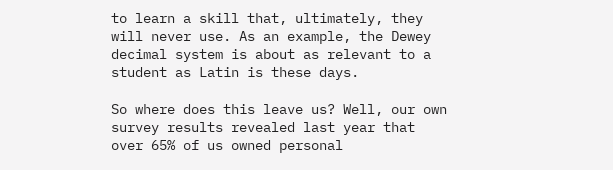to learn a skill that, ultimately, they will never use. As an example, the Dewey decimal system is about as relevant to a student as Latin is these days.

So where does this leave us? Well, our own survey results revealed last year that over 65% of us owned personal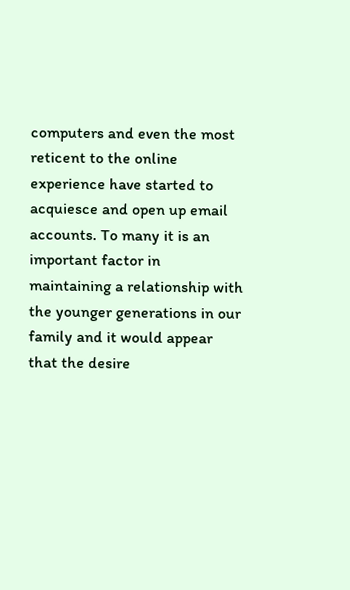computers and even the most reticent to the online experience have started to acquiesce and open up email accounts. To many it is an important factor in maintaining a relationship with the younger generations in our family and it would appear that the desire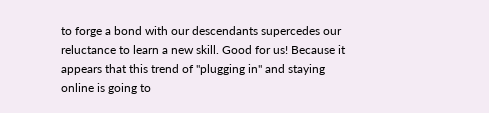to forge a bond with our descendants supercedes our reluctance to learn a new skill. Good for us! Because it appears that this trend of "plugging in" and staying online is going to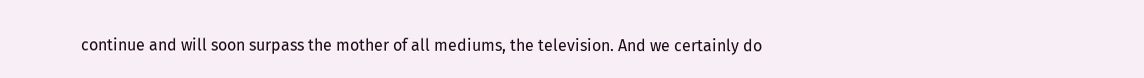continue and will soon surpass the mother of all mediums, the television. And we certainly do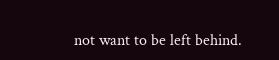not want to be left behind.